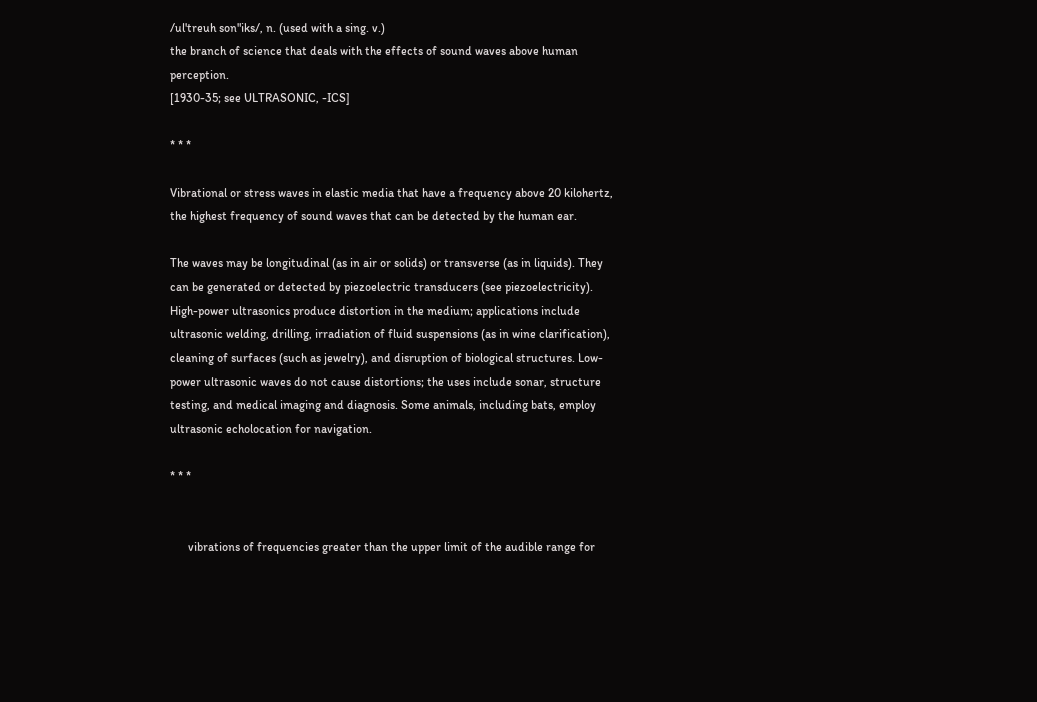/ul'treuh son"iks/, n. (used with a sing. v.)
the branch of science that deals with the effects of sound waves above human perception.
[1930-35; see ULTRASONIC, -ICS]

* * *

Vibrational or stress waves in elastic media that have a frequency above 20 kilohertz, the highest frequency of sound waves that can be detected by the human ear.

The waves may be longitudinal (as in air or solids) or transverse (as in liquids). They can be generated or detected by piezoelectric transducers (see piezoelectricity). High-power ultrasonics produce distortion in the medium; applications include ultrasonic welding, drilling, irradiation of fluid suspensions (as in wine clarification), cleaning of surfaces (such as jewelry), and disruption of biological structures. Low-power ultrasonic waves do not cause distortions; the uses include sonar, structure testing, and medical imaging and diagnosis. Some animals, including bats, employ ultrasonic echolocation for navigation.

* * *


      vibrations of frequencies greater than the upper limit of the audible range for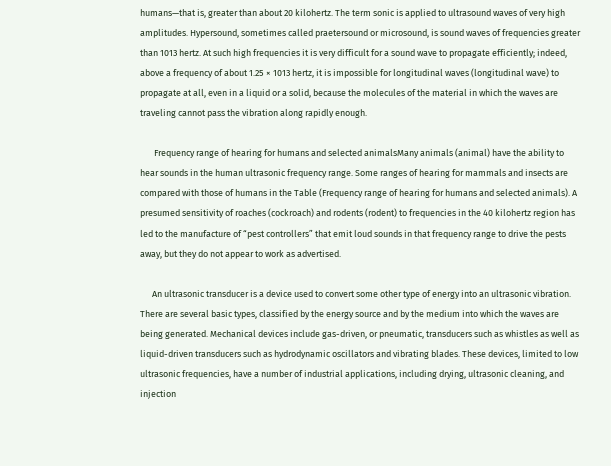humans—that is, greater than about 20 kilohertz. The term sonic is applied to ultrasound waves of very high amplitudes. Hypersound, sometimes called praetersound or microsound, is sound waves of frequencies greater than 1013 hertz. At such high frequencies it is very difficult for a sound wave to propagate efficiently; indeed, above a frequency of about 1.25 × 1013 hertz, it is impossible for longitudinal waves (longitudinal wave) to propagate at all, even in a liquid or a solid, because the molecules of the material in which the waves are traveling cannot pass the vibration along rapidly enough.

       Frequency range of hearing for humans and selected animalsMany animals (animal) have the ability to hear sounds in the human ultrasonic frequency range. Some ranges of hearing for mammals and insects are compared with those of humans in the Table (Frequency range of hearing for humans and selected animals). A presumed sensitivity of roaches (cockroach) and rodents (rodent) to frequencies in the 40 kilohertz region has led to the manufacture of “pest controllers” that emit loud sounds in that frequency range to drive the pests away, but they do not appear to work as advertised.

      An ultrasonic transducer is a device used to convert some other type of energy into an ultrasonic vibration. There are several basic types, classified by the energy source and by the medium into which the waves are being generated. Mechanical devices include gas-driven, or pneumatic, transducers such as whistles as well as liquid-driven transducers such as hydrodynamic oscillators and vibrating blades. These devices, limited to low ultrasonic frequencies, have a number of industrial applications, including drying, ultrasonic cleaning, and injection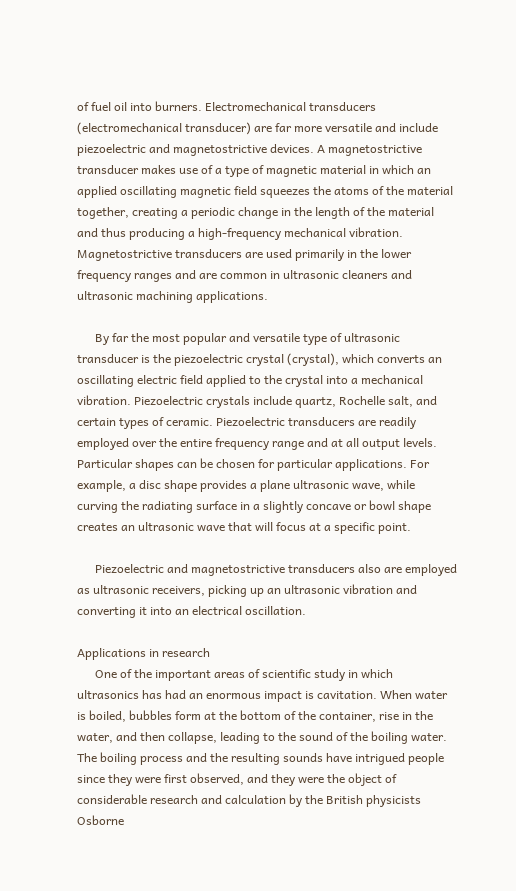of fuel oil into burners. Electromechanical transducers (electromechanical transducer) are far more versatile and include piezoelectric and magnetostrictive devices. A magnetostrictive transducer makes use of a type of magnetic material in which an applied oscillating magnetic field squeezes the atoms of the material together, creating a periodic change in the length of the material and thus producing a high-frequency mechanical vibration. Magnetostrictive transducers are used primarily in the lower frequency ranges and are common in ultrasonic cleaners and ultrasonic machining applications.

      By far the most popular and versatile type of ultrasonic transducer is the piezoelectric crystal (crystal), which converts an oscillating electric field applied to the crystal into a mechanical vibration. Piezoelectric crystals include quartz, Rochelle salt, and certain types of ceramic. Piezoelectric transducers are readily employed over the entire frequency range and at all output levels. Particular shapes can be chosen for particular applications. For example, a disc shape provides a plane ultrasonic wave, while curving the radiating surface in a slightly concave or bowl shape creates an ultrasonic wave that will focus at a specific point.

      Piezoelectric and magnetostrictive transducers also are employed as ultrasonic receivers, picking up an ultrasonic vibration and converting it into an electrical oscillation.

Applications in research
      One of the important areas of scientific study in which ultrasonics has had an enormous impact is cavitation. When water is boiled, bubbles form at the bottom of the container, rise in the water, and then collapse, leading to the sound of the boiling water. The boiling process and the resulting sounds have intrigued people since they were first observed, and they were the object of considerable research and calculation by the British physicists Osborne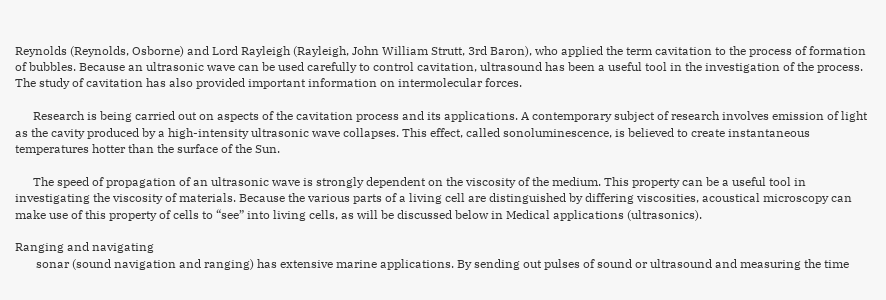Reynolds (Reynolds, Osborne) and Lord Rayleigh (Rayleigh, John William Strutt, 3rd Baron), who applied the term cavitation to the process of formation of bubbles. Because an ultrasonic wave can be used carefully to control cavitation, ultrasound has been a useful tool in the investigation of the process. The study of cavitation has also provided important information on intermolecular forces.

      Research is being carried out on aspects of the cavitation process and its applications. A contemporary subject of research involves emission of light as the cavity produced by a high-intensity ultrasonic wave collapses. This effect, called sonoluminescence, is believed to create instantaneous temperatures hotter than the surface of the Sun.

      The speed of propagation of an ultrasonic wave is strongly dependent on the viscosity of the medium. This property can be a useful tool in investigating the viscosity of materials. Because the various parts of a living cell are distinguished by differing viscosities, acoustical microscopy can make use of this property of cells to “see” into living cells, as will be discussed below in Medical applications (ultrasonics).

Ranging and navigating
       sonar (sound navigation and ranging) has extensive marine applications. By sending out pulses of sound or ultrasound and measuring the time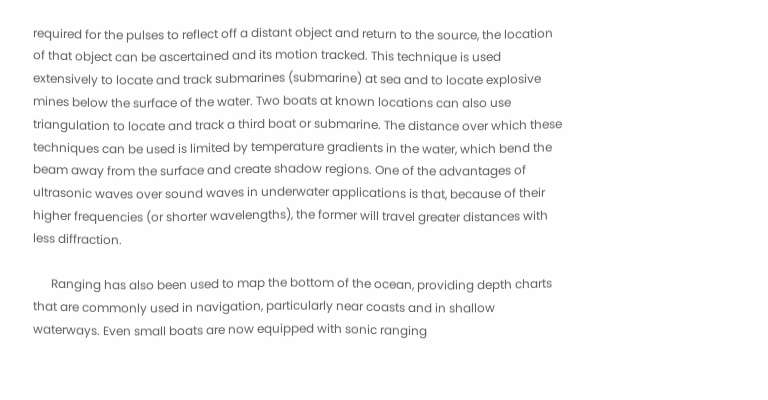required for the pulses to reflect off a distant object and return to the source, the location of that object can be ascertained and its motion tracked. This technique is used extensively to locate and track submarines (submarine) at sea and to locate explosive mines below the surface of the water. Two boats at known locations can also use triangulation to locate and track a third boat or submarine. The distance over which these techniques can be used is limited by temperature gradients in the water, which bend the beam away from the surface and create shadow regions. One of the advantages of ultrasonic waves over sound waves in underwater applications is that, because of their higher frequencies (or shorter wavelengths), the former will travel greater distances with less diffraction.

      Ranging has also been used to map the bottom of the ocean, providing depth charts that are commonly used in navigation, particularly near coasts and in shallow waterways. Even small boats are now equipped with sonic ranging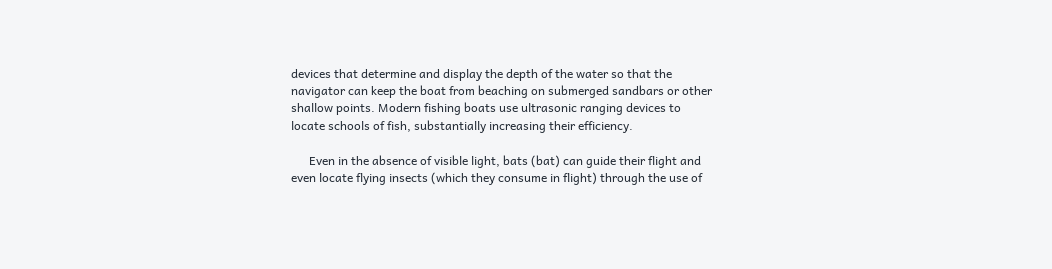devices that determine and display the depth of the water so that the navigator can keep the boat from beaching on submerged sandbars or other shallow points. Modern fishing boats use ultrasonic ranging devices to locate schools of fish, substantially increasing their efficiency.

      Even in the absence of visible light, bats (bat) can guide their flight and even locate flying insects (which they consume in flight) through the use of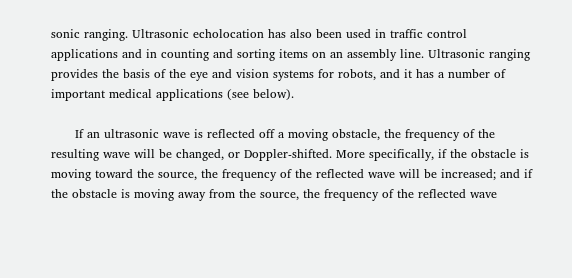sonic ranging. Ultrasonic echolocation has also been used in traffic control applications and in counting and sorting items on an assembly line. Ultrasonic ranging provides the basis of the eye and vision systems for robots, and it has a number of important medical applications (see below).

      If an ultrasonic wave is reflected off a moving obstacle, the frequency of the resulting wave will be changed, or Doppler-shifted. More specifically, if the obstacle is moving toward the source, the frequency of the reflected wave will be increased; and if the obstacle is moving away from the source, the frequency of the reflected wave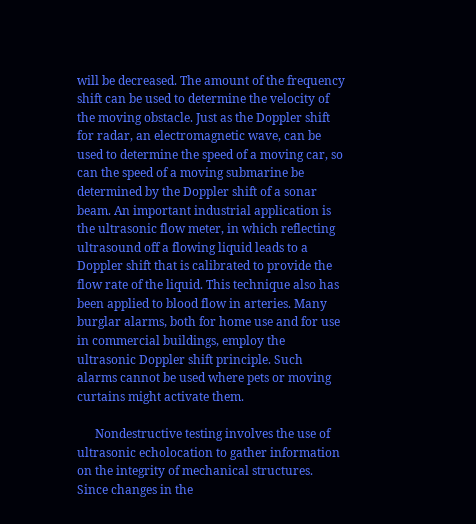will be decreased. The amount of the frequency shift can be used to determine the velocity of the moving obstacle. Just as the Doppler shift for radar, an electromagnetic wave, can be used to determine the speed of a moving car, so can the speed of a moving submarine be determined by the Doppler shift of a sonar beam. An important industrial application is the ultrasonic flow meter, in which reflecting ultrasound off a flowing liquid leads to a Doppler shift that is calibrated to provide the flow rate of the liquid. This technique also has been applied to blood flow in arteries. Many burglar alarms, both for home use and for use in commercial buildings, employ the ultrasonic Doppler shift principle. Such alarms cannot be used where pets or moving curtains might activate them.

      Nondestructive testing involves the use of ultrasonic echolocation to gather information on the integrity of mechanical structures. Since changes in the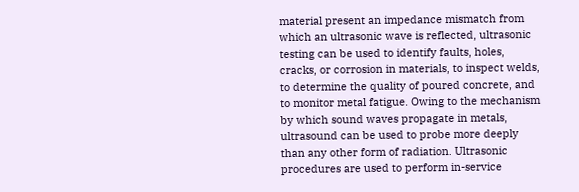material present an impedance mismatch from which an ultrasonic wave is reflected, ultrasonic testing can be used to identify faults, holes, cracks, or corrosion in materials, to inspect welds, to determine the quality of poured concrete, and to monitor metal fatigue. Owing to the mechanism by which sound waves propagate in metals, ultrasound can be used to probe more deeply than any other form of radiation. Ultrasonic procedures are used to perform in-service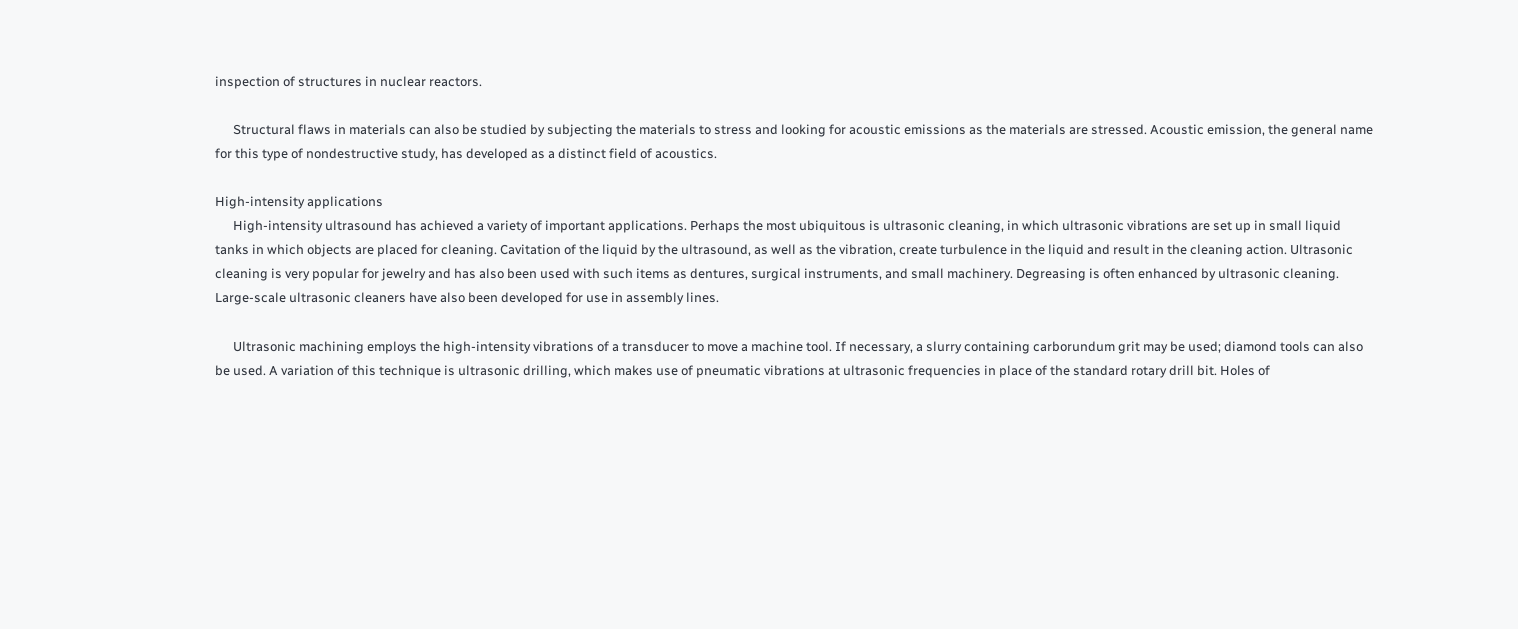inspection of structures in nuclear reactors.

      Structural flaws in materials can also be studied by subjecting the materials to stress and looking for acoustic emissions as the materials are stressed. Acoustic emission, the general name for this type of nondestructive study, has developed as a distinct field of acoustics.

High-intensity applications
      High-intensity ultrasound has achieved a variety of important applications. Perhaps the most ubiquitous is ultrasonic cleaning, in which ultrasonic vibrations are set up in small liquid tanks in which objects are placed for cleaning. Cavitation of the liquid by the ultrasound, as well as the vibration, create turbulence in the liquid and result in the cleaning action. Ultrasonic cleaning is very popular for jewelry and has also been used with such items as dentures, surgical instruments, and small machinery. Degreasing is often enhanced by ultrasonic cleaning. Large-scale ultrasonic cleaners have also been developed for use in assembly lines.

      Ultrasonic machining employs the high-intensity vibrations of a transducer to move a machine tool. If necessary, a slurry containing carborundum grit may be used; diamond tools can also be used. A variation of this technique is ultrasonic drilling, which makes use of pneumatic vibrations at ultrasonic frequencies in place of the standard rotary drill bit. Holes of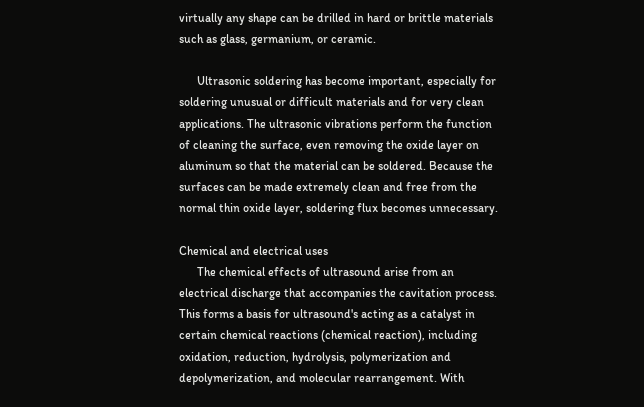virtually any shape can be drilled in hard or brittle materials such as glass, germanium, or ceramic.

      Ultrasonic soldering has become important, especially for soldering unusual or difficult materials and for very clean applications. The ultrasonic vibrations perform the function of cleaning the surface, even removing the oxide layer on aluminum so that the material can be soldered. Because the surfaces can be made extremely clean and free from the normal thin oxide layer, soldering flux becomes unnecessary.

Chemical and electrical uses
      The chemical effects of ultrasound arise from an electrical discharge that accompanies the cavitation process. This forms a basis for ultrasound's acting as a catalyst in certain chemical reactions (chemical reaction), including oxidation, reduction, hydrolysis, polymerization and depolymerization, and molecular rearrangement. With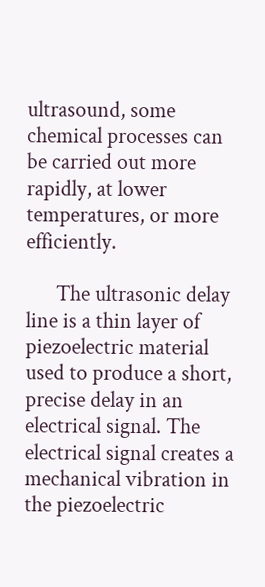ultrasound, some chemical processes can be carried out more rapidly, at lower temperatures, or more efficiently.

      The ultrasonic delay line is a thin layer of piezoelectric material used to produce a short, precise delay in an electrical signal. The electrical signal creates a mechanical vibration in the piezoelectric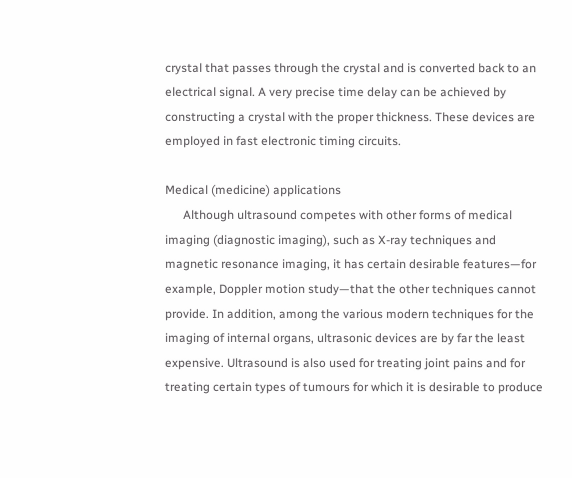crystal that passes through the crystal and is converted back to an electrical signal. A very precise time delay can be achieved by constructing a crystal with the proper thickness. These devices are employed in fast electronic timing circuits.

Medical (medicine) applications
      Although ultrasound competes with other forms of medical imaging (diagnostic imaging), such as X-ray techniques and magnetic resonance imaging, it has certain desirable features—for example, Doppler motion study—that the other techniques cannot provide. In addition, among the various modern techniques for the imaging of internal organs, ultrasonic devices are by far the least expensive. Ultrasound is also used for treating joint pains and for treating certain types of tumours for which it is desirable to produce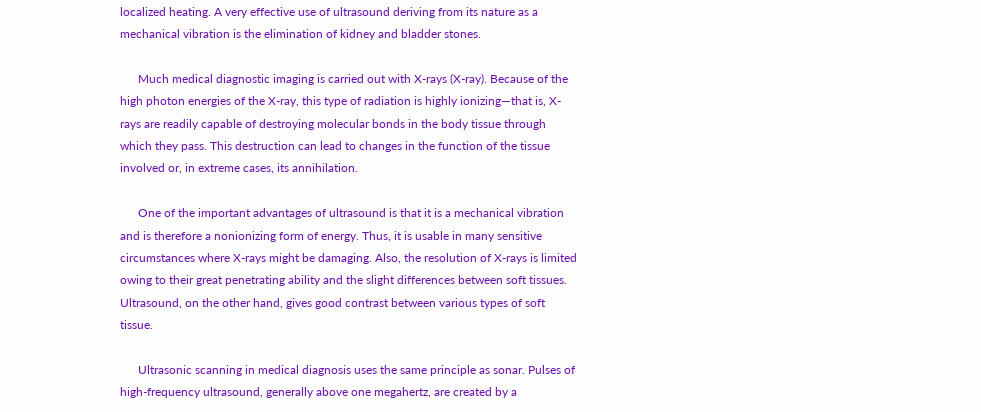localized heating. A very effective use of ultrasound deriving from its nature as a mechanical vibration is the elimination of kidney and bladder stones.

      Much medical diagnostic imaging is carried out with X-rays (X-ray). Because of the high photon energies of the X-ray, this type of radiation is highly ionizing—that is, X-rays are readily capable of destroying molecular bonds in the body tissue through which they pass. This destruction can lead to changes in the function of the tissue involved or, in extreme cases, its annihilation.

      One of the important advantages of ultrasound is that it is a mechanical vibration and is therefore a nonionizing form of energy. Thus, it is usable in many sensitive circumstances where X-rays might be damaging. Also, the resolution of X-rays is limited owing to their great penetrating ability and the slight differences between soft tissues. Ultrasound, on the other hand, gives good contrast between various types of soft tissue.

      Ultrasonic scanning in medical diagnosis uses the same principle as sonar. Pulses of high-frequency ultrasound, generally above one megahertz, are created by a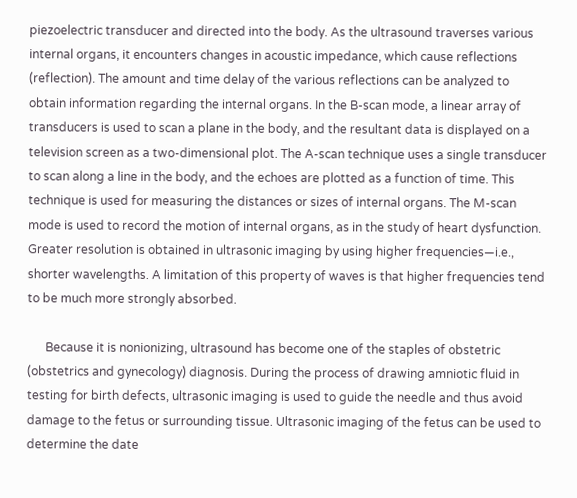piezoelectric transducer and directed into the body. As the ultrasound traverses various internal organs, it encounters changes in acoustic impedance, which cause reflections (reflection). The amount and time delay of the various reflections can be analyzed to obtain information regarding the internal organs. In the B-scan mode, a linear array of transducers is used to scan a plane in the body, and the resultant data is displayed on a television screen as a two-dimensional plot. The A-scan technique uses a single transducer to scan along a line in the body, and the echoes are plotted as a function of time. This technique is used for measuring the distances or sizes of internal organs. The M-scan mode is used to record the motion of internal organs, as in the study of heart dysfunction. Greater resolution is obtained in ultrasonic imaging by using higher frequencies—i.e., shorter wavelengths. A limitation of this property of waves is that higher frequencies tend to be much more strongly absorbed.

      Because it is nonionizing, ultrasound has become one of the staples of obstetric (obstetrics and gynecology) diagnosis. During the process of drawing amniotic fluid in testing for birth defects, ultrasonic imaging is used to guide the needle and thus avoid damage to the fetus or surrounding tissue. Ultrasonic imaging of the fetus can be used to determine the date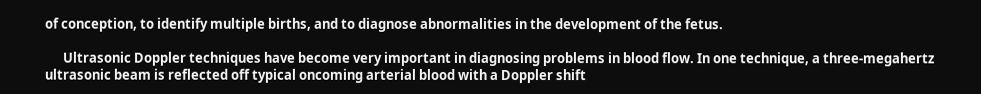of conception, to identify multiple births, and to diagnose abnormalities in the development of the fetus.

      Ultrasonic Doppler techniques have become very important in diagnosing problems in blood flow. In one technique, a three-megahertz ultrasonic beam is reflected off typical oncoming arterial blood with a Doppler shift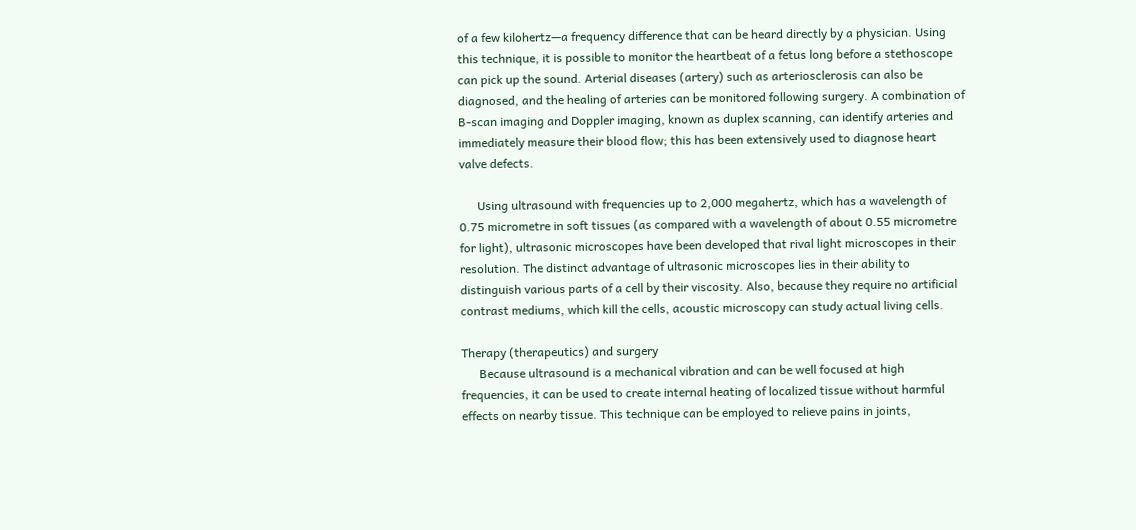of a few kilohertz—a frequency difference that can be heard directly by a physician. Using this technique, it is possible to monitor the heartbeat of a fetus long before a stethoscope can pick up the sound. Arterial diseases (artery) such as arteriosclerosis can also be diagnosed, and the healing of arteries can be monitored following surgery. A combination of B-scan imaging and Doppler imaging, known as duplex scanning, can identify arteries and immediately measure their blood flow; this has been extensively used to diagnose heart valve defects.

      Using ultrasound with frequencies up to 2,000 megahertz, which has a wavelength of 0.75 micrometre in soft tissues (as compared with a wavelength of about 0.55 micrometre for light), ultrasonic microscopes have been developed that rival light microscopes in their resolution. The distinct advantage of ultrasonic microscopes lies in their ability to distinguish various parts of a cell by their viscosity. Also, because they require no artificial contrast mediums, which kill the cells, acoustic microscopy can study actual living cells.

Therapy (therapeutics) and surgery
      Because ultrasound is a mechanical vibration and can be well focused at high frequencies, it can be used to create internal heating of localized tissue without harmful effects on nearby tissue. This technique can be employed to relieve pains in joints,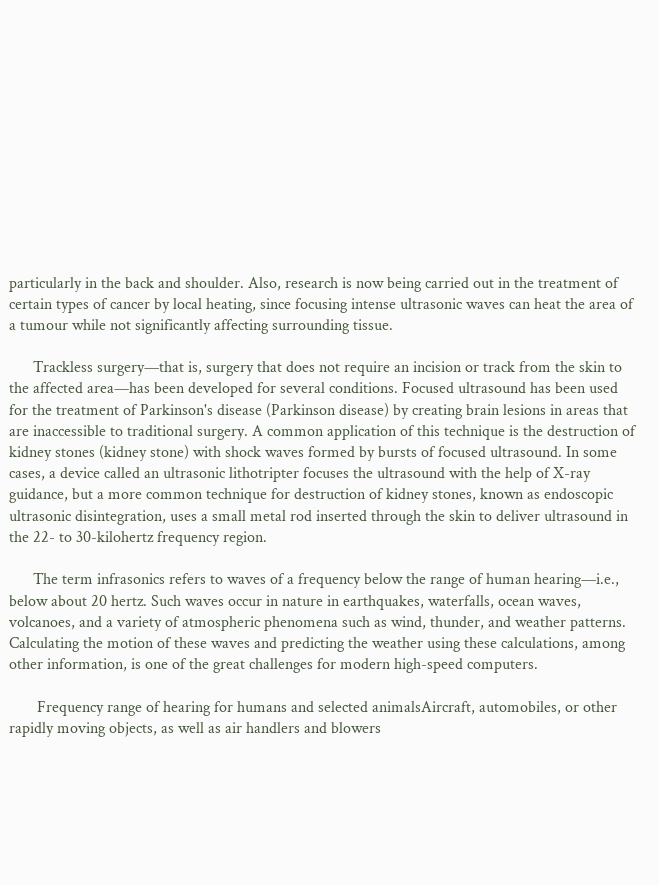particularly in the back and shoulder. Also, research is now being carried out in the treatment of certain types of cancer by local heating, since focusing intense ultrasonic waves can heat the area of a tumour while not significantly affecting surrounding tissue.

      Trackless surgery—that is, surgery that does not require an incision or track from the skin to the affected area—has been developed for several conditions. Focused ultrasound has been used for the treatment of Parkinson's disease (Parkinson disease) by creating brain lesions in areas that are inaccessible to traditional surgery. A common application of this technique is the destruction of kidney stones (kidney stone) with shock waves formed by bursts of focused ultrasound. In some cases, a device called an ultrasonic lithotripter focuses the ultrasound with the help of X-ray guidance, but a more common technique for destruction of kidney stones, known as endoscopic ultrasonic disintegration, uses a small metal rod inserted through the skin to deliver ultrasound in the 22- to 30-kilohertz frequency region.

      The term infrasonics refers to waves of a frequency below the range of human hearing—i.e., below about 20 hertz. Such waves occur in nature in earthquakes, waterfalls, ocean waves, volcanoes, and a variety of atmospheric phenomena such as wind, thunder, and weather patterns. Calculating the motion of these waves and predicting the weather using these calculations, among other information, is one of the great challenges for modern high-speed computers.

       Frequency range of hearing for humans and selected animalsAircraft, automobiles, or other rapidly moving objects, as well as air handlers and blowers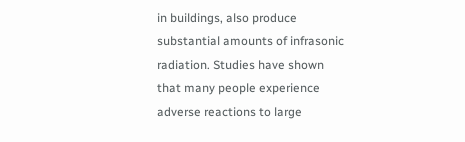in buildings, also produce substantial amounts of infrasonic radiation. Studies have shown that many people experience adverse reactions to large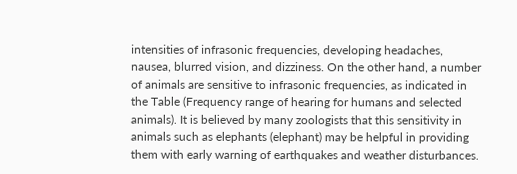intensities of infrasonic frequencies, developing headaches, nausea, blurred vision, and dizziness. On the other hand, a number of animals are sensitive to infrasonic frequencies, as indicated in the Table (Frequency range of hearing for humans and selected animals). It is believed by many zoologists that this sensitivity in animals such as elephants (elephant) may be helpful in providing them with early warning of earthquakes and weather disturbances.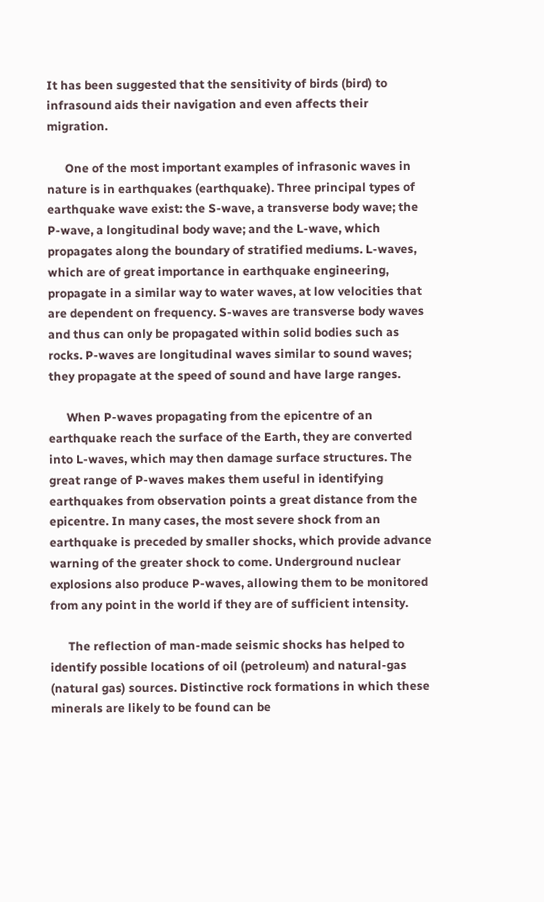It has been suggested that the sensitivity of birds (bird) to infrasound aids their navigation and even affects their migration.

      One of the most important examples of infrasonic waves in nature is in earthquakes (earthquake). Three principal types of earthquake wave exist: the S-wave, a transverse body wave; the P-wave, a longitudinal body wave; and the L-wave, which propagates along the boundary of stratified mediums. L-waves, which are of great importance in earthquake engineering, propagate in a similar way to water waves, at low velocities that are dependent on frequency. S-waves are transverse body waves and thus can only be propagated within solid bodies such as rocks. P-waves are longitudinal waves similar to sound waves; they propagate at the speed of sound and have large ranges.

      When P-waves propagating from the epicentre of an earthquake reach the surface of the Earth, they are converted into L-waves, which may then damage surface structures. The great range of P-waves makes them useful in identifying earthquakes from observation points a great distance from the epicentre. In many cases, the most severe shock from an earthquake is preceded by smaller shocks, which provide advance warning of the greater shock to come. Underground nuclear explosions also produce P-waves, allowing them to be monitored from any point in the world if they are of sufficient intensity.

      The reflection of man-made seismic shocks has helped to identify possible locations of oil (petroleum) and natural-gas (natural gas) sources. Distinctive rock formations in which these minerals are likely to be found can be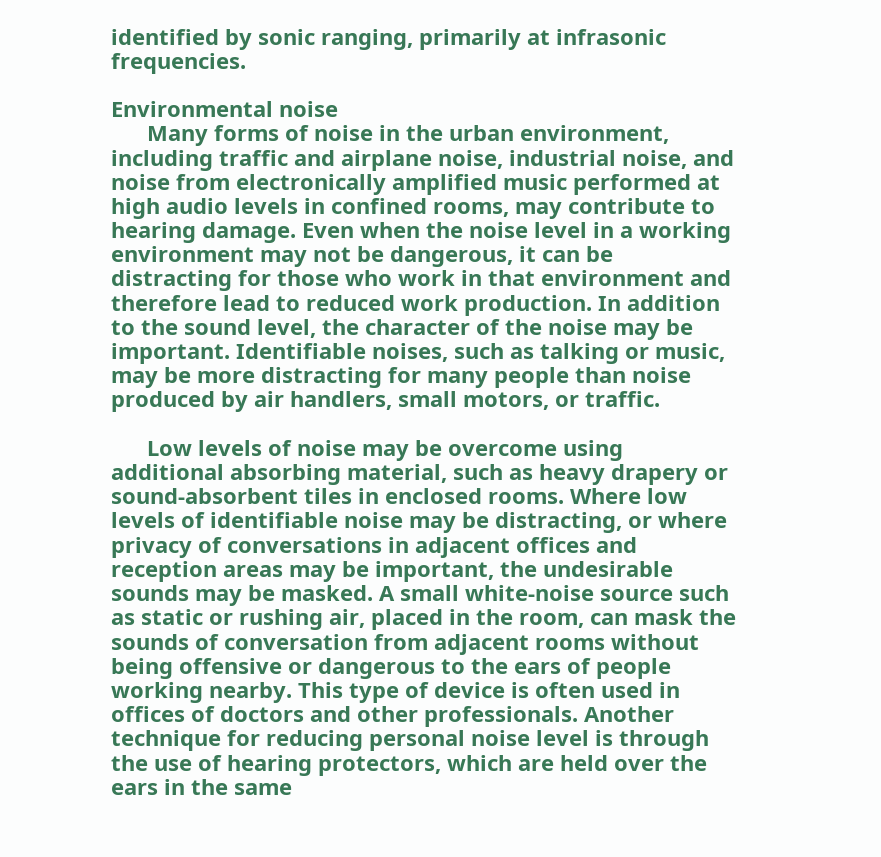identified by sonic ranging, primarily at infrasonic frequencies.

Environmental noise
      Many forms of noise in the urban environment, including traffic and airplane noise, industrial noise, and noise from electronically amplified music performed at high audio levels in confined rooms, may contribute to hearing damage. Even when the noise level in a working environment may not be dangerous, it can be distracting for those who work in that environment and therefore lead to reduced work production. In addition to the sound level, the character of the noise may be important. Identifiable noises, such as talking or music, may be more distracting for many people than noise produced by air handlers, small motors, or traffic.

      Low levels of noise may be overcome using additional absorbing material, such as heavy drapery or sound-absorbent tiles in enclosed rooms. Where low levels of identifiable noise may be distracting, or where privacy of conversations in adjacent offices and reception areas may be important, the undesirable sounds may be masked. A small white-noise source such as static or rushing air, placed in the room, can mask the sounds of conversation from adjacent rooms without being offensive or dangerous to the ears of people working nearby. This type of device is often used in offices of doctors and other professionals. Another technique for reducing personal noise level is through the use of hearing protectors, which are held over the ears in the same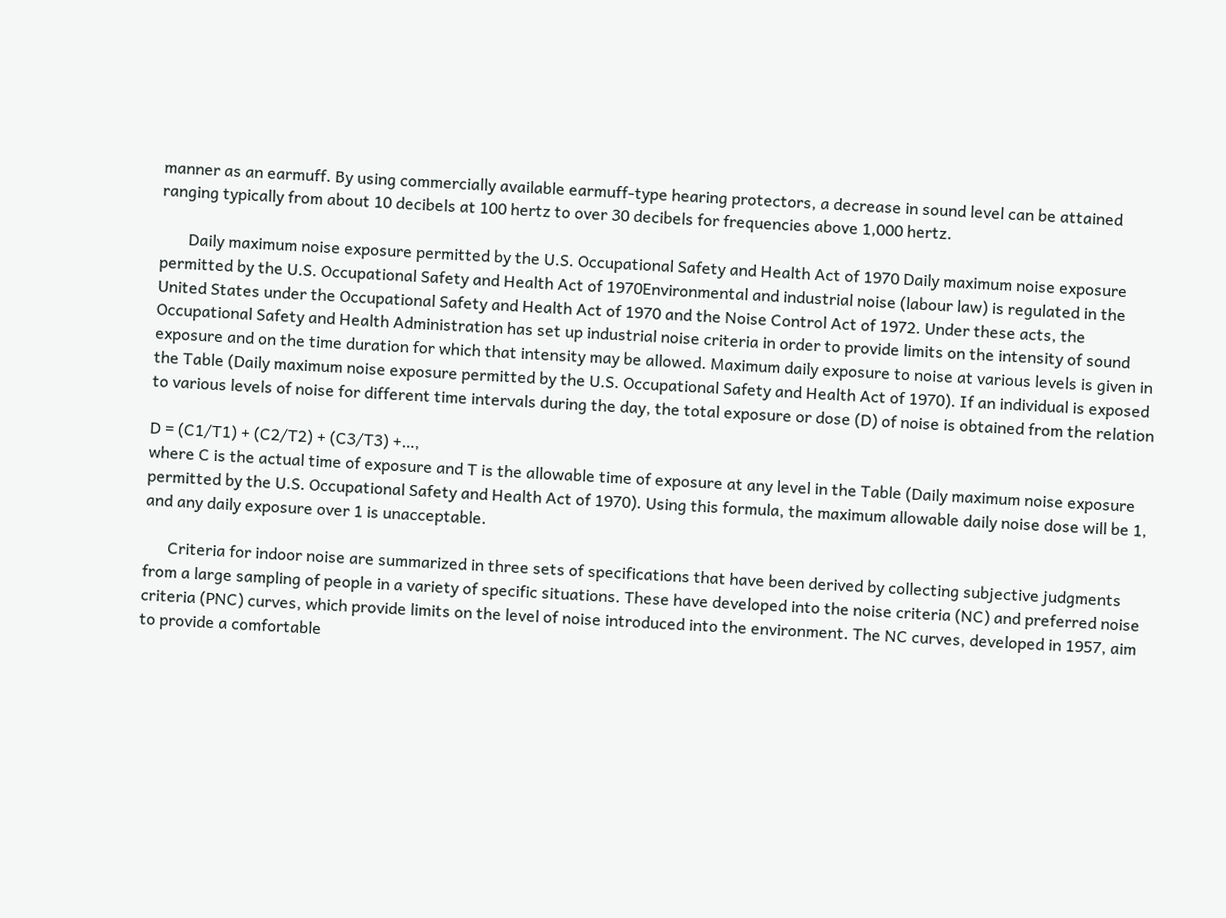manner as an earmuff. By using commercially available earmuff-type hearing protectors, a decrease in sound level can be attained ranging typically from about 10 decibels at 100 hertz to over 30 decibels for frequencies above 1,000 hertz.

       Daily maximum noise exposure permitted by the U.S. Occupational Safety and Health Act of 1970 Daily maximum noise exposure permitted by the U.S. Occupational Safety and Health Act of 1970Environmental and industrial noise (labour law) is regulated in the United States under the Occupational Safety and Health Act of 1970 and the Noise Control Act of 1972. Under these acts, the Occupational Safety and Health Administration has set up industrial noise criteria in order to provide limits on the intensity of sound exposure and on the time duration for which that intensity may be allowed. Maximum daily exposure to noise at various levels is given in the Table (Daily maximum noise exposure permitted by the U.S. Occupational Safety and Health Act of 1970). If an individual is exposed to various levels of noise for different time intervals during the day, the total exposure or dose (D) of noise is obtained from the relation

D = (C1/T1) + (C2/T2) + (C3/T3) +…,
where C is the actual time of exposure and T is the allowable time of exposure at any level in the Table (Daily maximum noise exposure permitted by the U.S. Occupational Safety and Health Act of 1970). Using this formula, the maximum allowable daily noise dose will be 1, and any daily exposure over 1 is unacceptable.

      Criteria for indoor noise are summarized in three sets of specifications that have been derived by collecting subjective judgments from a large sampling of people in a variety of specific situations. These have developed into the noise criteria (NC) and preferred noise criteria (PNC) curves, which provide limits on the level of noise introduced into the environment. The NC curves, developed in 1957, aim to provide a comfortable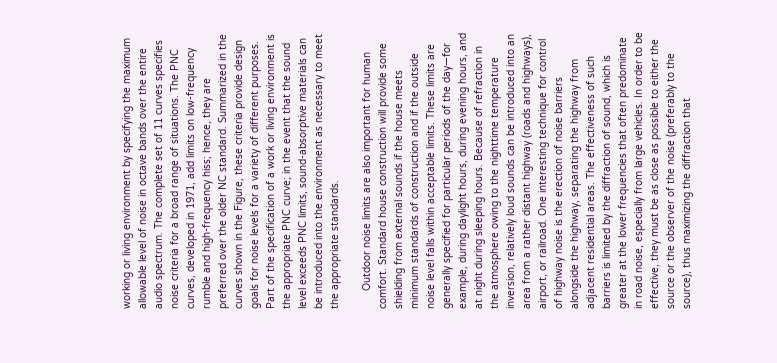working or living environment by specifying the maximum allowable level of noise in octave bands over the entire audio spectrum. The complete set of 11 curves specifies noise criteria for a broad range of situations. The PNC curves, developed in 1971, add limits on low-frequency rumble and high-frequency hiss; hence, they are preferred over the older NC standard. Summarized in the curves shown in the Figure, these criteria provide design goals for noise levels for a variety of different purposes. Part of the specification of a work or living environment is the appropriate PNC curve; in the event that the sound level exceeds PNC limits, sound-absorptive materials can be introduced into the environment as necessary to meet the appropriate standards.

      Outdoor noise limits are also important for human comfort. Standard house construction will provide some shielding from external sounds if the house meets minimum standards of construction and if the outside noise level falls within acceptable limits. These limits are generally specified for particular periods of the day—for example, during daylight hours, during evening hours, and at night during sleeping hours. Because of refraction in the atmosphere owing to the nighttime temperature inversion, relatively loud sounds can be introduced into an area from a rather distant highway (roads and highways), airport, or railroad. One interesting technique for control of highway noise is the erection of noise barriers alongside the highway, separating the highway from adjacent residential areas. The effectiveness of such barriers is limited by the diffraction of sound, which is greater at the lower frequencies that often predominate in road noise, especially from large vehicles. In order to be effective, they must be as close as possible to either the source or the observer of the noise (preferably to the source), thus maximizing the diffraction that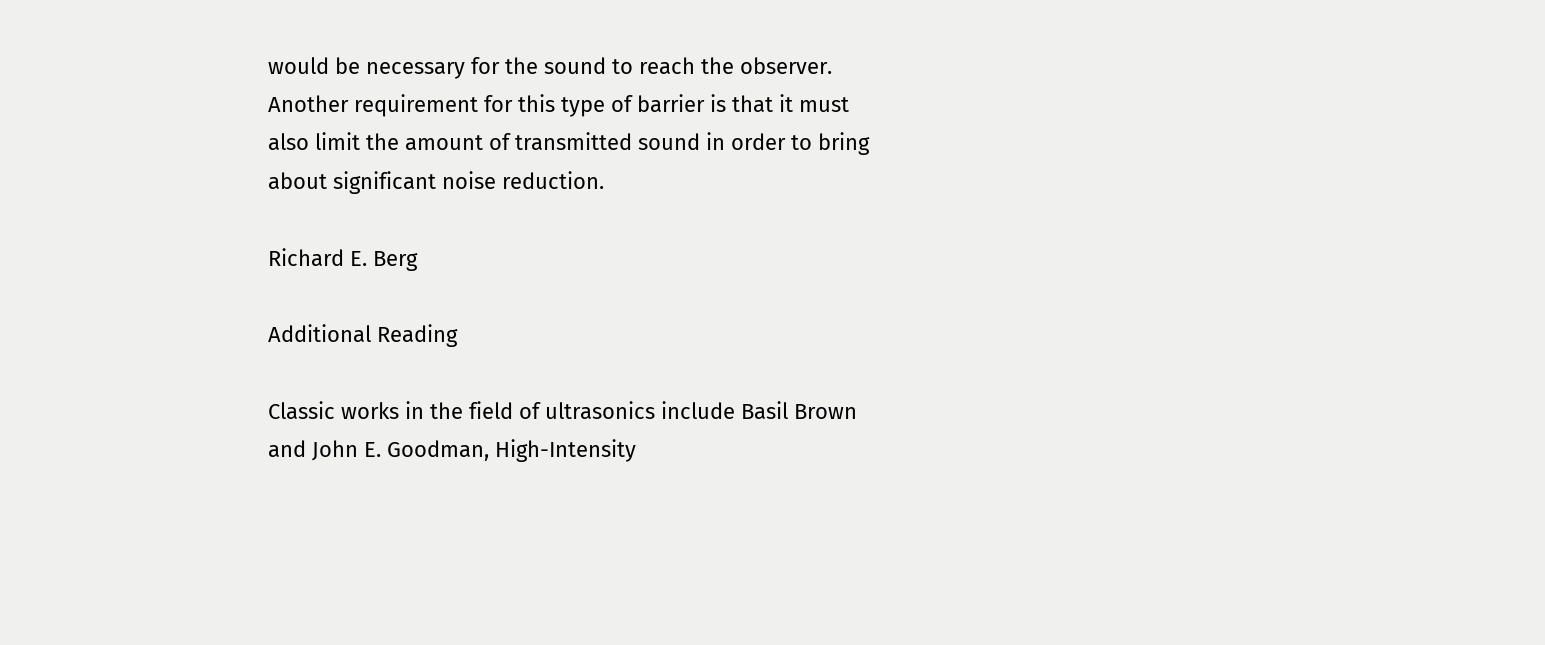would be necessary for the sound to reach the observer. Another requirement for this type of barrier is that it must also limit the amount of transmitted sound in order to bring about significant noise reduction.

Richard E. Berg

Additional Reading

Classic works in the field of ultrasonics include Basil Brown and John E. Goodman, High-Intensity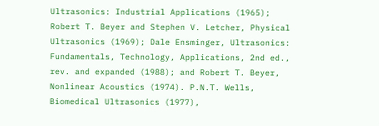Ultrasonics: Industrial Applications (1965); Robert T. Beyer and Stephen V. Letcher, Physical Ultrasonics (1969); Dale Ensminger, Ultrasonics: Fundamentals, Technology, Applications, 2nd ed., rev. and expanded (1988); and Robert T. Beyer, Nonlinear Acoustics (1974). P.N.T. Wells, Biomedical Ultrasonics (1977),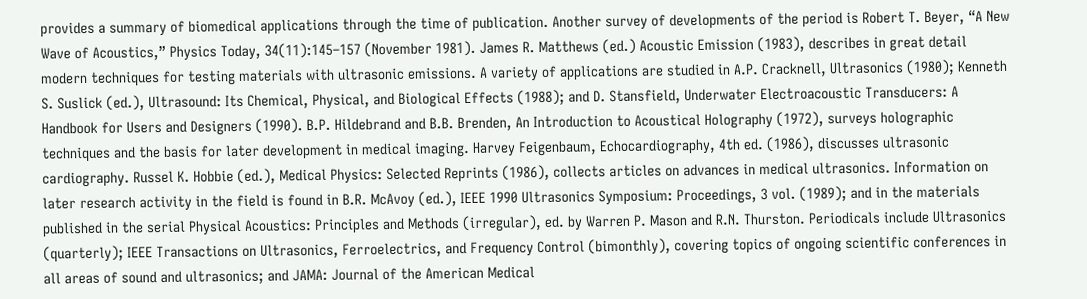provides a summary of biomedical applications through the time of publication. Another survey of developments of the period is Robert T. Beyer, “A New Wave of Acoustics,” Physics Today, 34(11):145–157 (November 1981). James R. Matthews (ed.) Acoustic Emission (1983), describes in great detail modern techniques for testing materials with ultrasonic emissions. A variety of applications are studied in A.P. Cracknell, Ultrasonics (1980); Kenneth S. Suslick (ed.), Ultrasound: Its Chemical, Physical, and Biological Effects (1988); and D. Stansfield, Underwater Electroacoustic Transducers: A Handbook for Users and Designers (1990). B.P. Hildebrand and B.B. Brenden, An Introduction to Acoustical Holography (1972), surveys holographic techniques and the basis for later development in medical imaging. Harvey Feigenbaum, Echocardiography, 4th ed. (1986), discusses ultrasonic cardiography. Russel K. Hobbie (ed.), Medical Physics: Selected Reprints (1986), collects articles on advances in medical ultrasonics. Information on later research activity in the field is found in B.R. McAvoy (ed.), IEEE 1990 Ultrasonics Symposium: Proceedings, 3 vol. (1989); and in the materials published in the serial Physical Acoustics: Principles and Methods (irregular), ed. by Warren P. Mason and R.N. Thurston. Periodicals include Ultrasonics (quarterly); IEEE Transactions on Ultrasonics, Ferroelectrics, and Frequency Control (bimonthly), covering topics of ongoing scientific conferences in all areas of sound and ultrasonics; and JAMA: Journal of the American Medical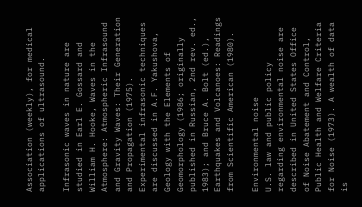Association (weekly), for medical applications of ultrasound.

Infrasonic waves in nature are studied in Earl E. Gossard and William H. Hooke, Waves in the Atmosphere: Atmospheric Infrasound and Gravity Waves: Their Generation and Propagation (1975). Experimental infrasonic techniques are discussed in A.F. Yakushova, Geology with the Elements of Geomorphology (1986; originally published in Russian, 2nd rev. ed., 1983); and Bruce A. Bolt (ed.), Earthquakes and Volcanoes: Readings from Scientific American (1980).

Environmental noise
U.S. law and public policy regarding environmental noise are described in United States Office of Noise Abatement and Control, Public Health and Welfare Criteria for Noise (1973). A wealth of data is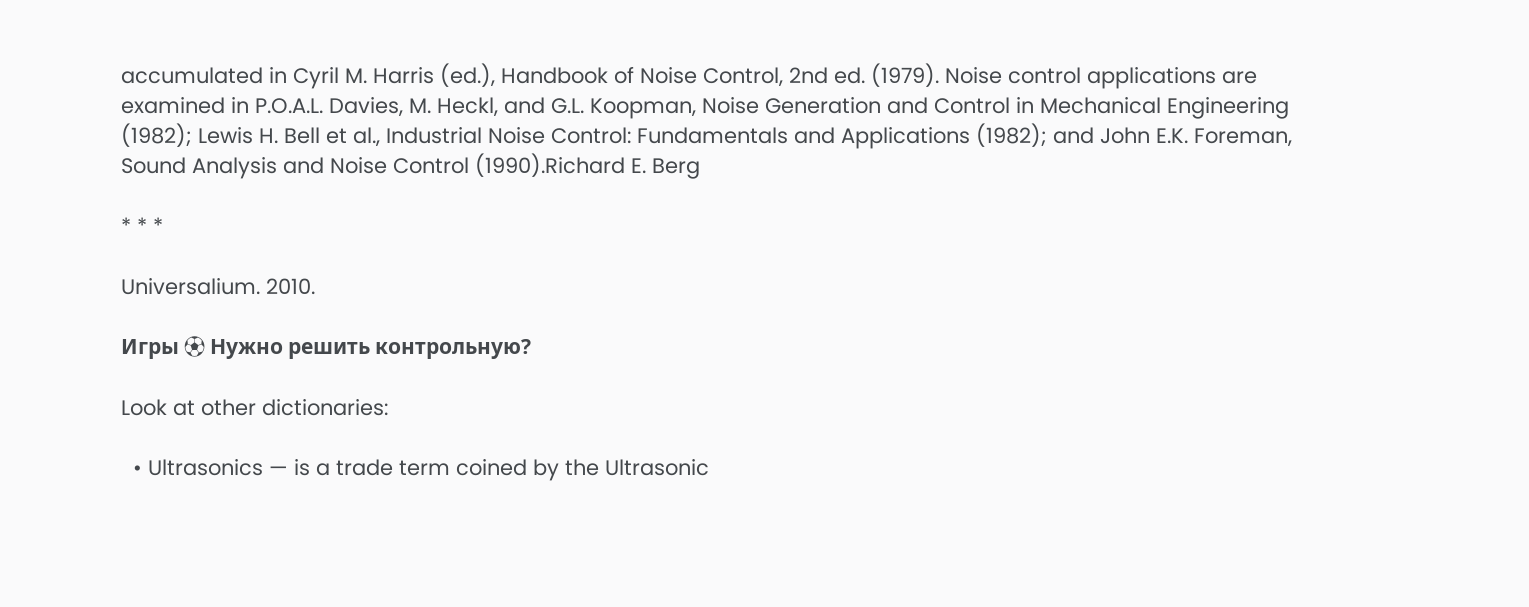accumulated in Cyril M. Harris (ed.), Handbook of Noise Control, 2nd ed. (1979). Noise control applications are examined in P.O.A.L. Davies, M. Heckl, and G.L. Koopman, Noise Generation and Control in Mechanical Engineering (1982); Lewis H. Bell et al., Industrial Noise Control: Fundamentals and Applications (1982); and John E.K. Foreman, Sound Analysis and Noise Control (1990).Richard E. Berg

* * *

Universalium. 2010.

Игры ⚽ Нужно решить контрольную?

Look at other dictionaries:

  • Ultrasonics — is a trade term coined by the Ultrasonic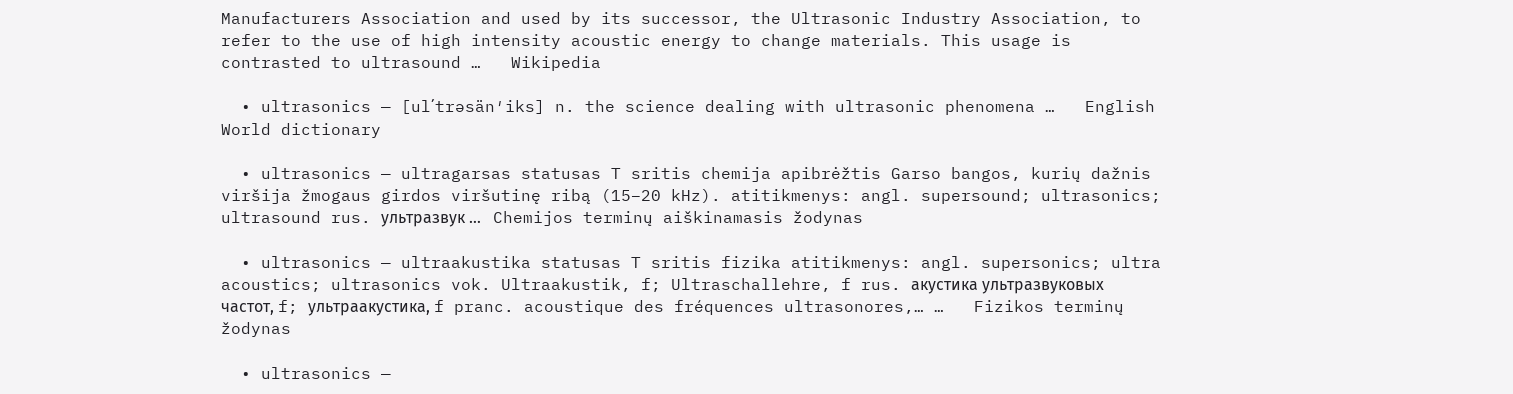Manufacturers Association and used by its successor, the Ultrasonic Industry Association, to refer to the use of high intensity acoustic energy to change materials. This usage is contrasted to ultrasound …   Wikipedia

  • ultrasonics — [ul΄trəsän′iks] n. the science dealing with ultrasonic phenomena …   English World dictionary

  • ultrasonics — ultragarsas statusas T sritis chemija apibrėžtis Garso bangos, kurių dažnis viršija žmogaus girdos viršutinę ribą (15–20 kHz). atitikmenys: angl. supersound; ultrasonics; ultrasound rus. ультразвук …   Chemijos terminų aiškinamasis žodynas

  • ultrasonics — ultraakustika statusas T sritis fizika atitikmenys: angl. supersonics; ultra acoustics; ultrasonics vok. Ultraakustik, f; Ultraschallehre, f rus. акустика ультразвуковых частот, f; ультраакустика, f pranc. acoustique des fréquences ultrasonores,… …   Fizikos terminų žodynas

  • ultrasonics —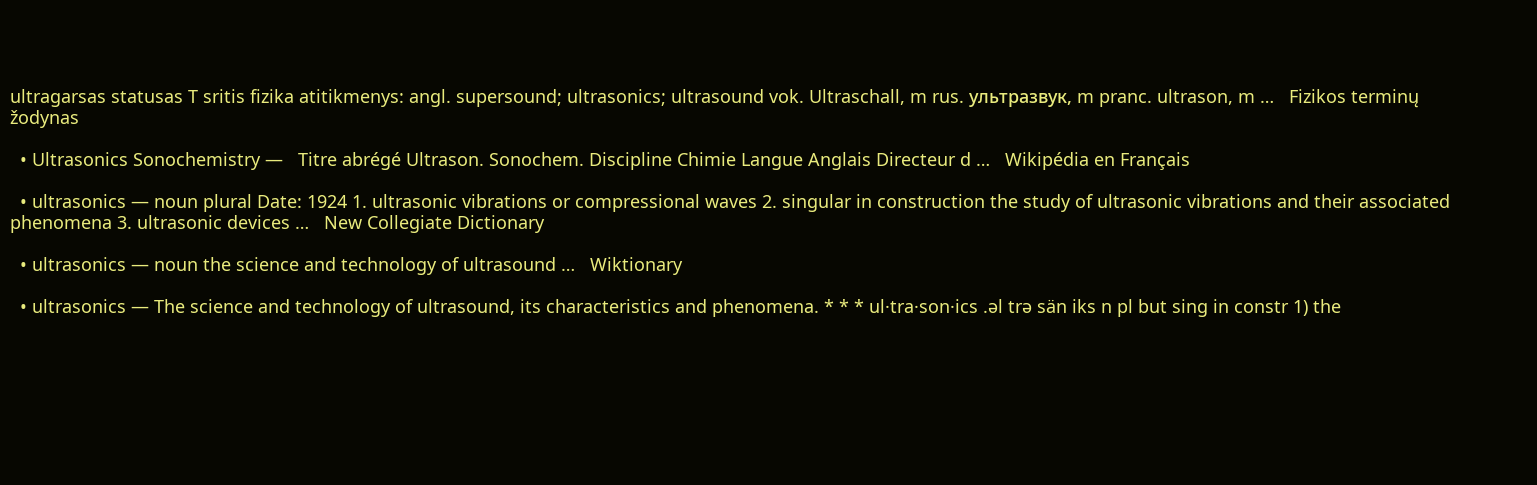ultragarsas statusas T sritis fizika atitikmenys: angl. supersound; ultrasonics; ultrasound vok. Ultraschall, m rus. ультразвук, m pranc. ultrason, m …   Fizikos terminų žodynas

  • Ultrasonics Sonochemistry —   Titre abrégé Ultrason. Sonochem. Discipline Chimie Langue Anglais Directeur d …   Wikipédia en Français

  • ultrasonics — noun plural Date: 1924 1. ultrasonic vibrations or compressional waves 2. singular in construction the study of ultrasonic vibrations and their associated phenomena 3. ultrasonic devices …   New Collegiate Dictionary

  • ultrasonics — noun the science and technology of ultrasound …   Wiktionary

  • ultrasonics — The science and technology of ultrasound, its characteristics and phenomena. * * * ul·tra·son·ics .əl trə sän iks n pl but sing in constr 1) the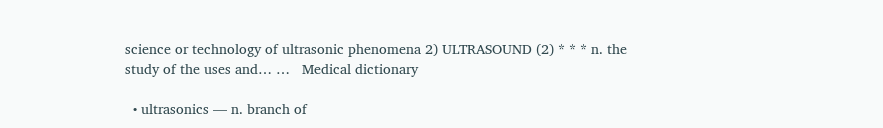science or technology of ultrasonic phenomena 2) ULTRASOUND (2) * * * n. the study of the uses and… …   Medical dictionary

  • ultrasonics — n. branch of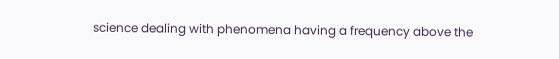science dealing with phenomena having a frequency above the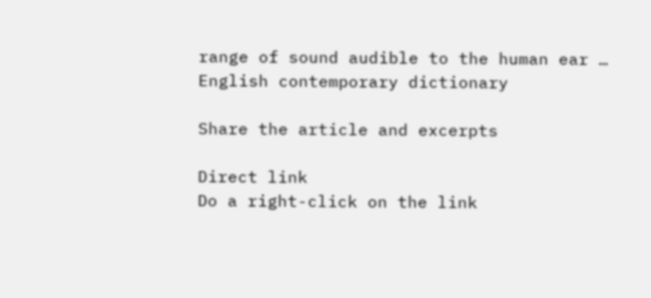range of sound audible to the human ear …   English contemporary dictionary

Share the article and excerpts

Direct link
Do a right-click on the link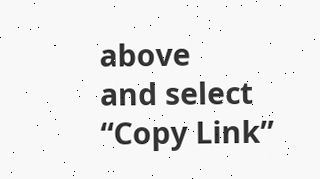above
and select “Copy Link”